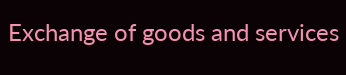Exchange of goods and services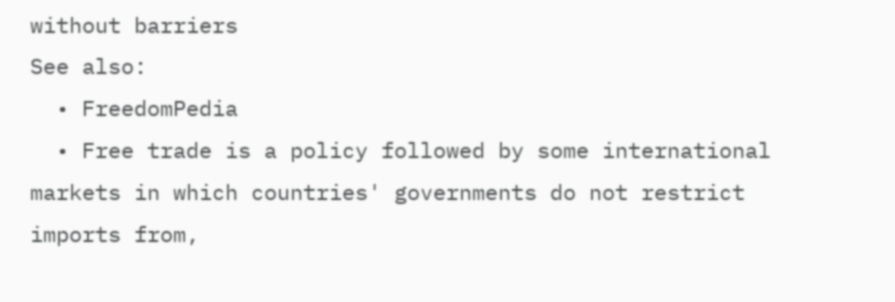without barriers
See also:
  • FreedomPedia
  • Free trade is a policy followed by some international markets in which countries' governments do not restrict imports from,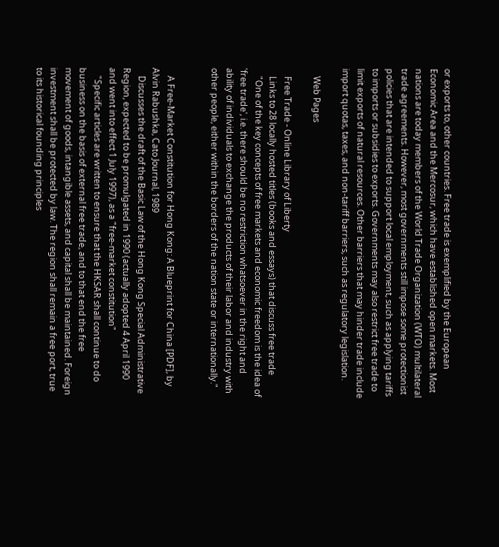or exports to, other countries. Free trade is exemplified by the European Economic Area and the Mercosur, which have established open markets. Most nations are today members of the World Trade Organization (WTO) multilateral trade agreements. However, most governments still impose some protectionist policies that are intended to support local employment, such as applying tariffs to imports or subsidies to exports. Governments may also restrict free trade to limit exports of natural resources. Other barriers that may hinder trade include import quotas, taxes, and non-tariff barriers, such as regulatory legislation.

    Web Pages

    Free Trade - Online Library of Liberty
    Links to 28 locally hosted titles (books and essays) that discuss free trade
    "One of the key concepts of free markets and economic freedom is the idea of 'free trade', i.e. there should be no restriction whatsoever in the right and ability of individuals to exchange the products of their labor and industry with other people, either within the borders of the nation state or internationally."


    A Free-Market Constitution for Hong Kong: A Blueprint for China [PDF], by Alvin Rabushka, Cato Journal, 1989
    Discusses the draft of the Basic Law of the Hong Kong Special Administrative Region, expected to be promulgated in 1990 (actually adopted 4 April 1990 and went into effect 1 July 1997), as a "free-market constitution"
    "Specific articles are written to ensure that the HKSAR shall continue to do business on the basis of external free trade, and to that end the free movement of goods, intangible assets, and capital shall be maintained. Foreign investment shall be protected by law. The region shall remain a free port, true to its historical founding principles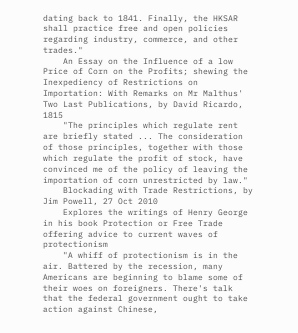dating back to 1841. Finally, the HKSAR shall practice free and open policies regarding industry, commerce, and other trades."
    An Essay on the Influence of a low Price of Corn on the Profits; shewing the Inexpediency of Restrictions on Importation: With Remarks on Mr Malthus' Two Last Publications, by David Ricardo, 1815
    "The principles which regulate rent are briefly stated ... The consideration of those principles, together with those which regulate the profit of stock, have convinced me of the policy of leaving the importation of corn unrestricted by law."
    Blockading with Trade Restrictions, by Jim Powell, 27 Oct 2010
    Explores the writings of Henry George in his book Protection or Free Trade offering advice to current waves of protectionism
    "A whiff of protectionism is in the air. Battered by the recession, many Americans are beginning to blame some of their woes on foreigners. There's talk that the federal government ought to take action against Chinese,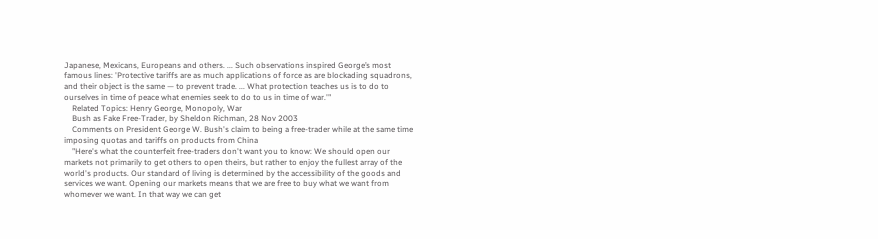Japanese, Mexicans, Europeans and others. ... Such observations inspired George’s most famous lines: 'Protective tariffs are as much applications of force as are blockading squadrons, and their object is the same — to prevent trade. ... What protection teaches us is to do to ourselves in time of peace what enemies seek to do to us in time of war.'"
    Related Topics: Henry George, Monopoly, War
    Bush as Fake Free-Trader, by Sheldon Richman, 28 Nov 2003
    Comments on President George W. Bush's claim to being a free-trader while at the same time imposing quotas and tariffs on products from China
    "Here's what the counterfeit free-traders don't want you to know: We should open our markets not primarily to get others to open theirs, but rather to enjoy the fullest array of the world's products. Our standard of living is determined by the accessibility of the goods and services we want. Opening our markets means that we are free to buy what we want from whomever we want. In that way we can get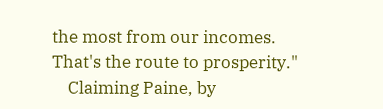the most from our incomes. That's the route to prosperity."
    Claiming Paine, by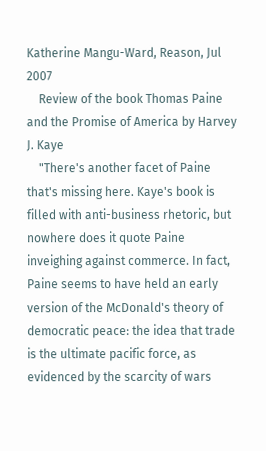Katherine Mangu-Ward, Reason, Jul 2007
    Review of the book Thomas Paine and the Promise of America by Harvey J. Kaye
    "There's another facet of Paine that's missing here. Kaye's book is filled with anti-business rhetoric, but nowhere does it quote Paine inveighing against commerce. In fact, Paine seems to have held an early version of the McDonald's theory of democratic peace: the idea that trade is the ultimate pacific force, as evidenced by the scarcity of wars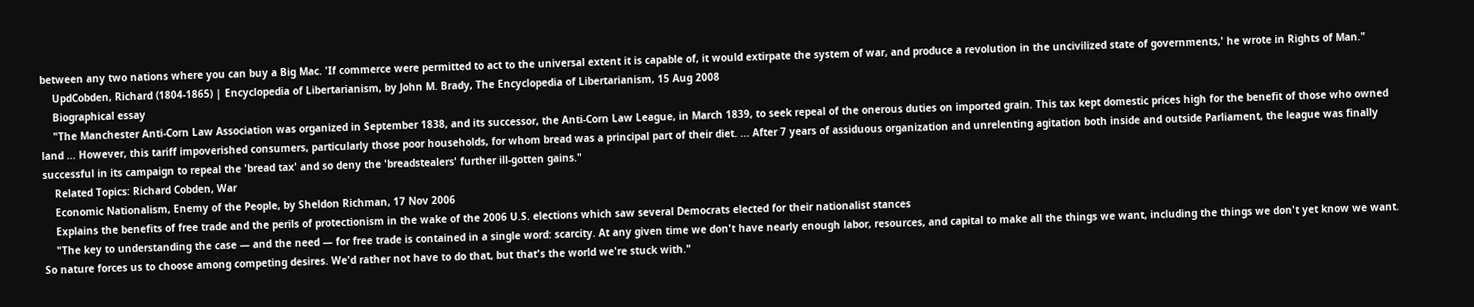between any two nations where you can buy a Big Mac. 'If commerce were permitted to act to the universal extent it is capable of, it would extirpate the system of war, and produce a revolution in the uncivilized state of governments,' he wrote in Rights of Man."
    UpdCobden, Richard (1804-1865) | Encyclopedia of Libertarianism, by John M. Brady, The Encyclopedia of Libertarianism, 15 Aug 2008
    Biographical essay
    "The Manchester Anti-Corn Law Association was organized in September 1838, and its successor, the Anti-Corn Law League, in March 1839, to seek repeal of the onerous duties on imported grain. This tax kept domestic prices high for the benefit of those who owned land ... However, this tariff impoverished consumers, particularly those poor households, for whom bread was a principal part of their diet. ... After 7 years of assiduous organization and unrelenting agitation both inside and outside Parliament, the league was finally successful in its campaign to repeal the 'bread tax' and so deny the 'breadstealers' further ill-gotten gains."
    Related Topics: Richard Cobden, War
    Economic Nationalism, Enemy of the People, by Sheldon Richman, 17 Nov 2006
    Explains the benefits of free trade and the perils of protectionism in the wake of the 2006 U.S. elections which saw several Democrats elected for their nationalist stances
    "The key to understanding the case — and the need — for free trade is contained in a single word: scarcity. At any given time we don't have nearly enough labor, resources, and capital to make all the things we want, including the things we don't yet know we want. So nature forces us to choose among competing desires. We'd rather not have to do that, but that's the world we're stuck with."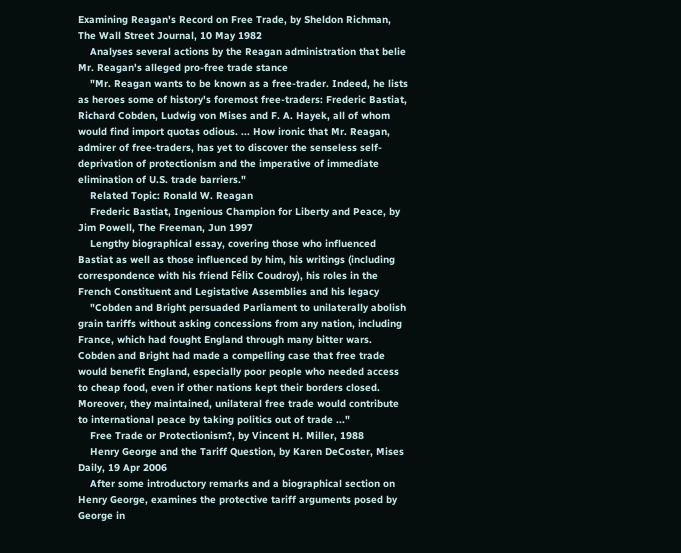Examining Reagan's Record on Free Trade, by Sheldon Richman, The Wall Street Journal, 10 May 1982
    Analyses several actions by the Reagan administration that belie Mr. Reagan's alleged pro-free trade stance
    "Mr. Reagan wants to be known as a free-trader. Indeed, he lists as heroes some of history's foremost free-traders: Frederic Bastiat, Richard Cobden, Ludwig von Mises and F. A. Hayek, all of whom would find import quotas odious. ... How ironic that Mr. Reagan, admirer of free-traders, has yet to discover the senseless self-deprivation of protectionism and the imperative of immediate elimination of U.S. trade barriers."
    Related Topic: Ronald W. Reagan
    Frederic Bastiat, Ingenious Champion for Liberty and Peace, by Jim Powell, The Freeman, Jun 1997
    Lengthy biographical essay, covering those who influenced Bastiat as well as those influenced by him, his writings (including correspondence with his friend Félix Coudroy), his roles in the French Constituent and Legistative Assemblies and his legacy
    "Cobden and Bright persuaded Parliament to unilaterally abolish grain tariffs without asking concessions from any nation, including France, which had fought England through many bitter wars. Cobden and Bright had made a compelling case that free trade would benefit England, especially poor people who needed access to cheap food, even if other nations kept their borders closed. Moreover, they maintained, unilateral free trade would contribute to international peace by taking politics out of trade ..."
    Free Trade or Protectionism?, by Vincent H. Miller, 1988
    Henry George and the Tariff Question, by Karen DeCoster, Mises Daily, 19 Apr 2006
    After some introductory remarks and a biographical section on Henry George, examines the protective tariff arguments posed by George in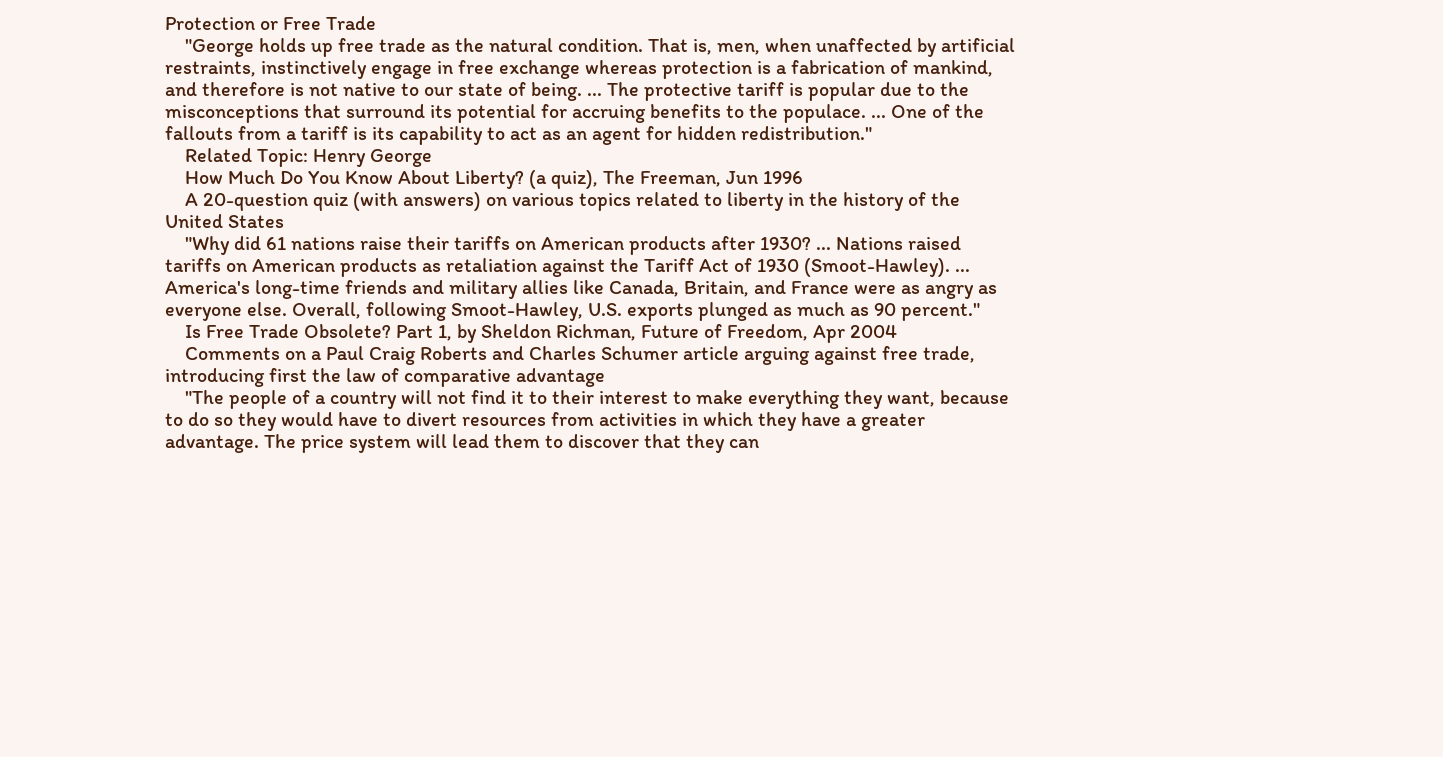Protection or Free Trade
    "George holds up free trade as the natural condition. That is, men, when unaffected by artificial restraints, instinctively engage in free exchange whereas protection is a fabrication of mankind, and therefore is not native to our state of being. ... The protective tariff is popular due to the misconceptions that surround its potential for accruing benefits to the populace. ... One of the fallouts from a tariff is its capability to act as an agent for hidden redistribution."
    Related Topic: Henry George
    How Much Do You Know About Liberty? (a quiz), The Freeman, Jun 1996
    A 20-question quiz (with answers) on various topics related to liberty in the history of the United States
    "Why did 61 nations raise their tariffs on American products after 1930? ... Nations raised tariffs on American products as retaliation against the Tariff Act of 1930 (Smoot-Hawley). ... America's long-time friends and military allies like Canada, Britain, and France were as angry as everyone else. Overall, following Smoot-Hawley, U.S. exports plunged as much as 90 percent."
    Is Free Trade Obsolete? Part 1, by Sheldon Richman, Future of Freedom, Apr 2004
    Comments on a Paul Craig Roberts and Charles Schumer article arguing against free trade, introducing first the law of comparative advantage
    "The people of a country will not find it to their interest to make everything they want, because to do so they would have to divert resources from activities in which they have a greater advantage. The price system will lead them to discover that they can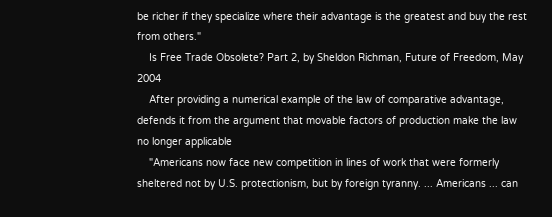be richer if they specialize where their advantage is the greatest and buy the rest from others."
    Is Free Trade Obsolete? Part 2, by Sheldon Richman, Future of Freedom, May 2004
    After providing a numerical example of the law of comparative advantage, defends it from the argument that movable factors of production make the law no longer applicable
    "Americans now face new competition in lines of work that were formerly sheltered not by U.S. protectionism, but by foreign tyranny. ... Americans ... can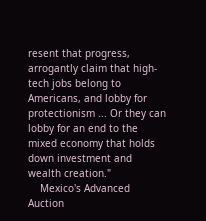resent that progress, arrogantly claim that high-tech jobs belong to Americans, and lobby for protectionism ... Or they can lobby for an end to the mixed economy that holds down investment and wealth creation."
    Mexico's Advanced Auction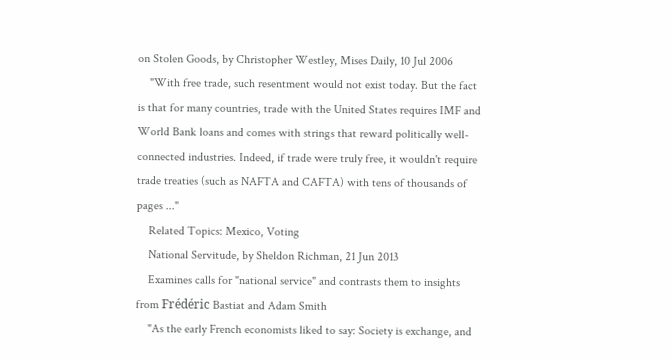on Stolen Goods, by Christopher Westley, Mises Daily, 10 Jul 2006
    "With free trade, such resentment would not exist today. But the fact is that for many countries, trade with the United States requires IMF and World Bank loans and comes with strings that reward politically well-connected industries. Indeed, if trade were truly free, it wouldn't require trade treaties (such as NAFTA and CAFTA) with tens of thousands of pages ..."
    Related Topics: Mexico, Voting
    National Servitude, by Sheldon Richman, 21 Jun 2013
    Examines calls for "national service" and contrasts them to insights from Frédéric Bastiat and Adam Smith
    "As the early French economists liked to say: Society is exchange, and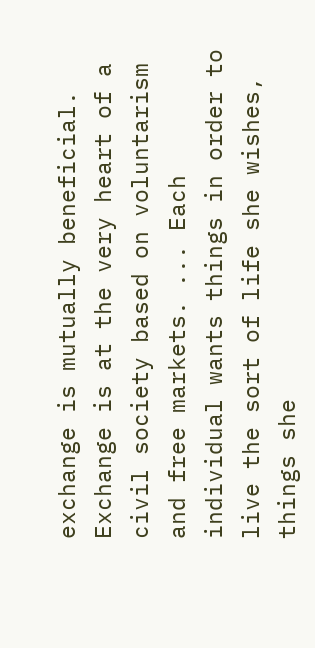exchange is mutually beneficial. Exchange is at the very heart of a civil society based on voluntarism and free markets. ... Each individual wants things in order to live the sort of life she wishes, things she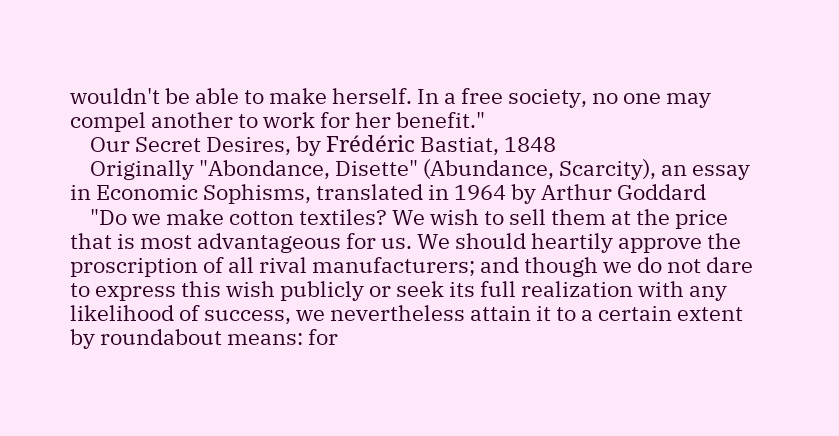wouldn't be able to make herself. In a free society, no one may compel another to work for her benefit."
    Our Secret Desires, by Frédéric Bastiat, 1848
    Originally "Abondance, Disette" (Abundance, Scarcity), an essay in Economic Sophisms, translated in 1964 by Arthur Goddard
    "Do we make cotton textiles? We wish to sell them at the price that is most advantageous for us. We should heartily approve the proscription of all rival manufacturers; and though we do not dare to express this wish publicly or seek its full realization with any likelihood of success, we nevertheless attain it to a certain extent by roundabout means: for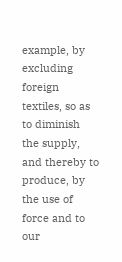example, by excluding foreign textiles, so as to diminish the supply, and thereby to produce, by the use of force and to our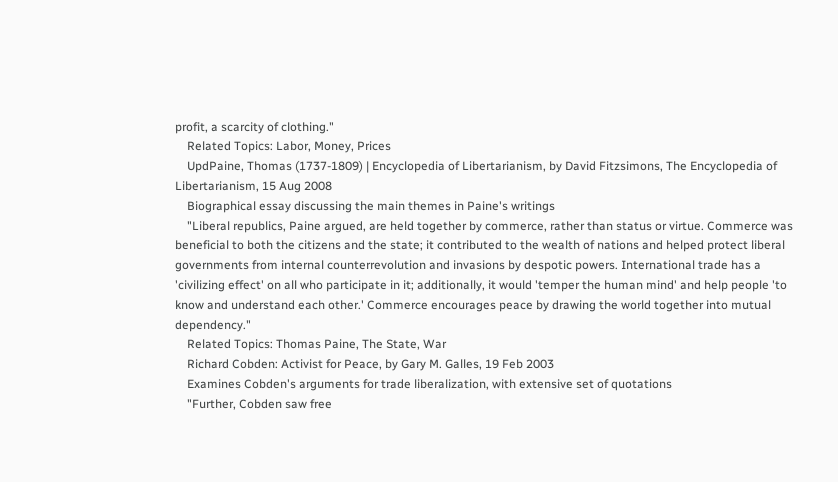profit, a scarcity of clothing."
    Related Topics: Labor, Money, Prices
    UpdPaine, Thomas (1737-1809) | Encyclopedia of Libertarianism, by David Fitzsimons, The Encyclopedia of Libertarianism, 15 Aug 2008
    Biographical essay discussing the main themes in Paine's writings
    "Liberal republics, Paine argued, are held together by commerce, rather than status or virtue. Commerce was beneficial to both the citizens and the state; it contributed to the wealth of nations and helped protect liberal governments from internal counterrevolution and invasions by despotic powers. International trade has a 'civilizing effect' on all who participate in it; additionally, it would 'temper the human mind' and help people 'to know and understand each other.' Commerce encourages peace by drawing the world together into mutual dependency."
    Related Topics: Thomas Paine, The State, War
    Richard Cobden: Activist for Peace, by Gary M. Galles, 19 Feb 2003
    Examines Cobden's arguments for trade liberalization, with extensive set of quotations
    "Further, Cobden saw free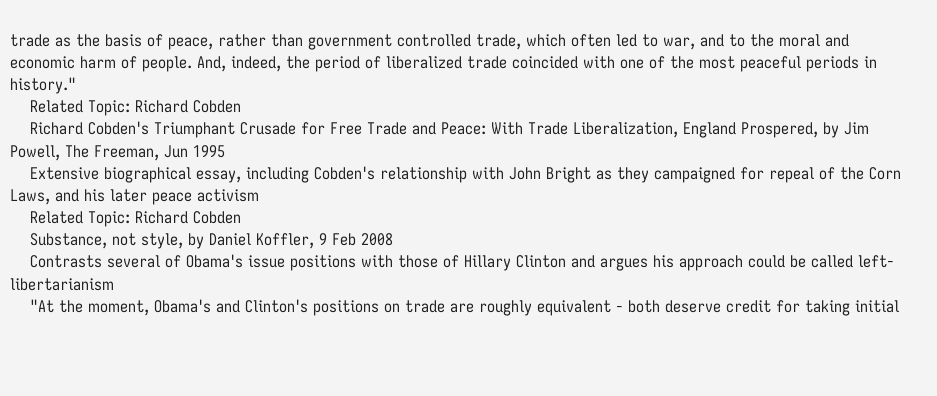trade as the basis of peace, rather than government controlled trade, which often led to war, and to the moral and economic harm of people. And, indeed, the period of liberalized trade coincided with one of the most peaceful periods in history."
    Related Topic: Richard Cobden
    Richard Cobden's Triumphant Crusade for Free Trade and Peace: With Trade Liberalization, England Prospered, by Jim Powell, The Freeman, Jun 1995
    Extensive biographical essay, including Cobden's relationship with John Bright as they campaigned for repeal of the Corn Laws, and his later peace activism
    Related Topic: Richard Cobden
    Substance, not style, by Daniel Koffler, 9 Feb 2008
    Contrasts several of Obama's issue positions with those of Hillary Clinton and argues his approach could be called left-libertarianism
    "At the moment, Obama's and Clinton's positions on trade are roughly equivalent - both deserve credit for taking initial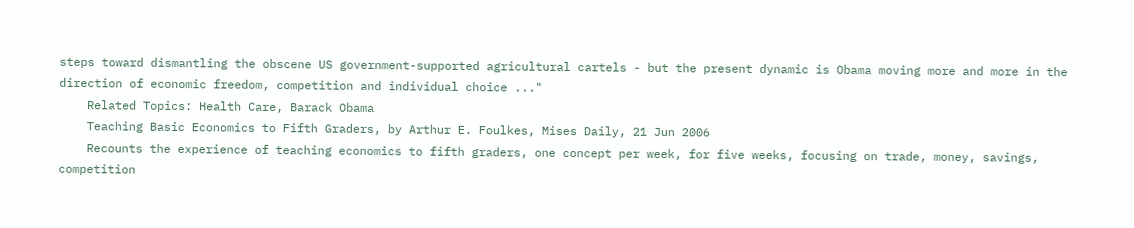steps toward dismantling the obscene US government-supported agricultural cartels - but the present dynamic is Obama moving more and more in the direction of economic freedom, competition and individual choice ..."
    Related Topics: Health Care, Barack Obama
    Teaching Basic Economics to Fifth Graders, by Arthur E. Foulkes, Mises Daily, 21 Jun 2006
    Recounts the experience of teaching economics to fifth graders, one concept per week, for five weeks, focusing on trade, money, savings, competition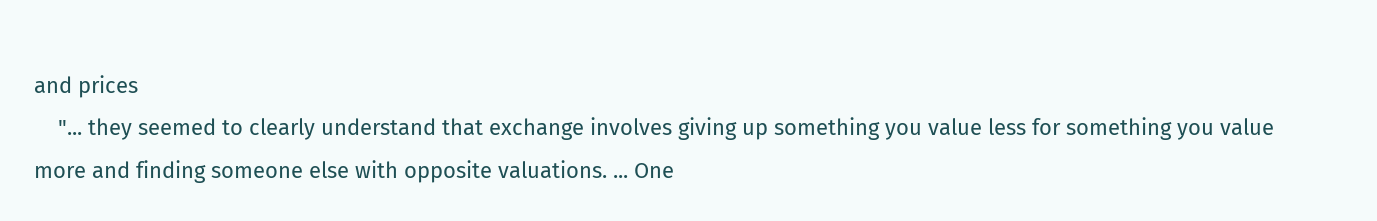and prices
    "... they seemed to clearly understand that exchange involves giving up something you value less for something you value more and finding someone else with opposite valuations. ... One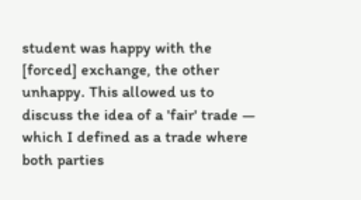student was happy with the [forced] exchange, the other unhappy. This allowed us to discuss the idea of a 'fair' trade — which I defined as a trade where both parties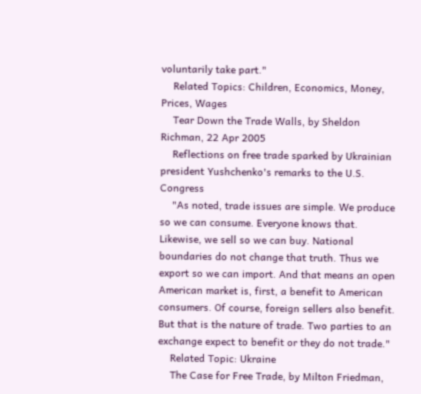voluntarily take part."
    Related Topics: Children, Economics, Money, Prices, Wages
    Tear Down the Trade Walls, by Sheldon Richman, 22 Apr 2005
    Reflections on free trade sparked by Ukrainian president Yushchenko's remarks to the U.S. Congress
    "As noted, trade issues are simple. We produce so we can consume. Everyone knows that. Likewise, we sell so we can buy. National boundaries do not change that truth. Thus we export so we can import. And that means an open American market is, first, a benefit to American consumers. Of course, foreign sellers also benefit. But that is the nature of trade. Two parties to an exchange expect to benefit or they do not trade."
    Related Topic: Ukraine
    The Case for Free Trade, by Milton Friedman,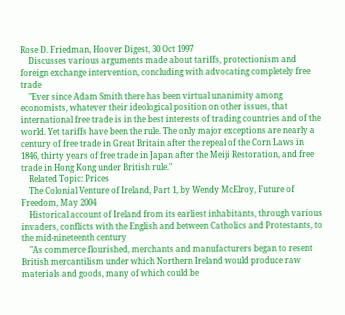Rose D. Friedman, Hoover Digest, 30 Oct 1997
    Discusses various arguments made about tariffs, protectionism and foreign exchange intervention, concluding with advocating completely free trade
    "Ever since Adam Smith there has been virtual unanimity among economists, whatever their ideological position on other issues, that international free trade is in the best interests of trading countries and of the world. Yet tariffs have been the rule. The only major exceptions are nearly a century of free trade in Great Britain after the repeal of the Corn Laws in 1846, thirty years of free trade in Japan after the Meiji Restoration, and free trade in Hong Kong under British rule."
    Related Topic: Prices
    The Colonial Venture of Ireland, Part 1, by Wendy McElroy, Future of Freedom, May 2004
    Historical account of Ireland from its earliest inhabitants, through various invaders, conflicts with the English and between Catholics and Protestants, to the mid-nineteenth century
    "As commerce flourished, merchants and manufacturers began to resent British mercantilism under which Northern Ireland would produce raw materials and goods, many of which could be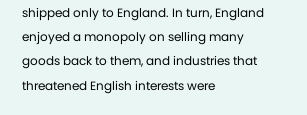shipped only to England. In turn, England enjoyed a monopoly on selling many goods back to them, and industries that threatened English interests were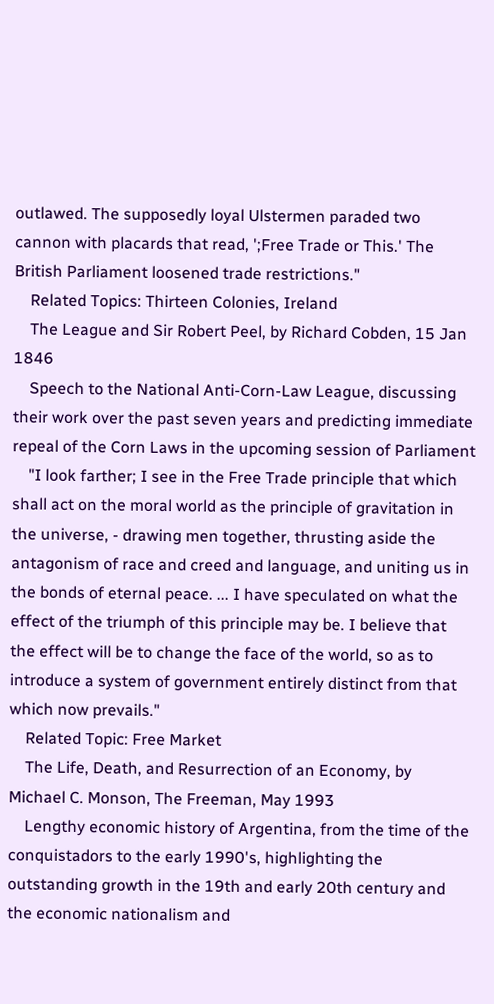outlawed. The supposedly loyal Ulstermen paraded two cannon with placards that read, ';Free Trade or This.' The British Parliament loosened trade restrictions."
    Related Topics: Thirteen Colonies, Ireland
    The League and Sir Robert Peel, by Richard Cobden, 15 Jan 1846
    Speech to the National Anti-Corn-Law League, discussing their work over the past seven years and predicting immediate repeal of the Corn Laws in the upcoming session of Parliament
    "I look farther; I see in the Free Trade principle that which shall act on the moral world as the principle of gravitation in the universe, - drawing men together, thrusting aside the antagonism of race and creed and language, and uniting us in the bonds of eternal peace. ... I have speculated on what the effect of the triumph of this principle may be. I believe that the effect will be to change the face of the world, so as to introduce a system of government entirely distinct from that which now prevails."
    Related Topic: Free Market
    The Life, Death, and Resurrection of an Economy, by Michael C. Monson, The Freeman, May 1993
    Lengthy economic history of Argentina, from the time of the conquistadors to the early 1990's, highlighting the outstanding growth in the 19th and early 20th century and the economic nationalism and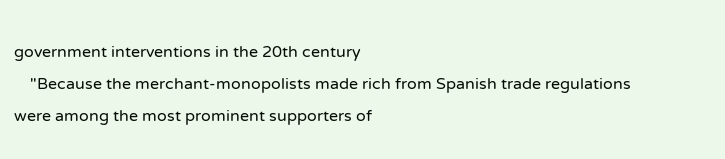government interventions in the 20th century
    "Because the merchant-monopolists made rich from Spanish trade regulations were among the most prominent supporters of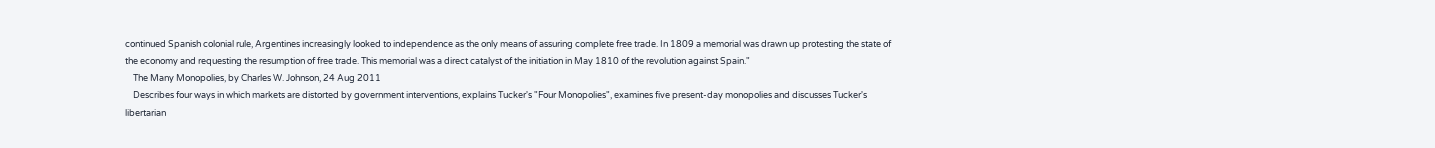continued Spanish colonial rule, Argentines increasingly looked to independence as the only means of assuring complete free trade. In 1809 a memorial was drawn up protesting the state of the economy and requesting the resumption of free trade. This memorial was a direct catalyst of the initiation in May 1810 of the revolution against Spain."
    The Many Monopolies, by Charles W. Johnson, 24 Aug 2011
    Describes four ways in which markets are distorted by government interventions, explains Tucker's "Four Monopolies", examines five present-day monopolies and discusses Tucker's libertarian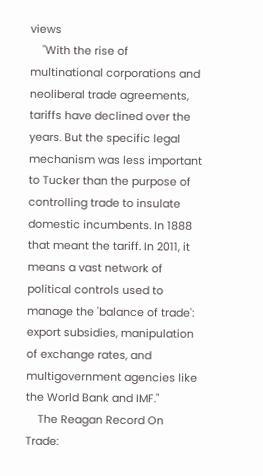views
    "With the rise of multinational corporations and neoliberal trade agreements, tariffs have declined over the years. But the specific legal mechanism was less important to Tucker than the purpose of controlling trade to insulate domestic incumbents. In 1888 that meant the tariff. In 2011, it means a vast network of political controls used to manage the 'balance of trade': export subsidies, manipulation of exchange rates, and multigovernment agencies like the World Bank and IMF."
    The Reagan Record On Trade: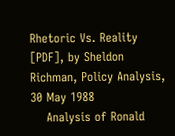Rhetoric Vs. Reality [PDF], by Sheldon Richman, Policy Analysis, 30 May 1988
    Analysis of Ronald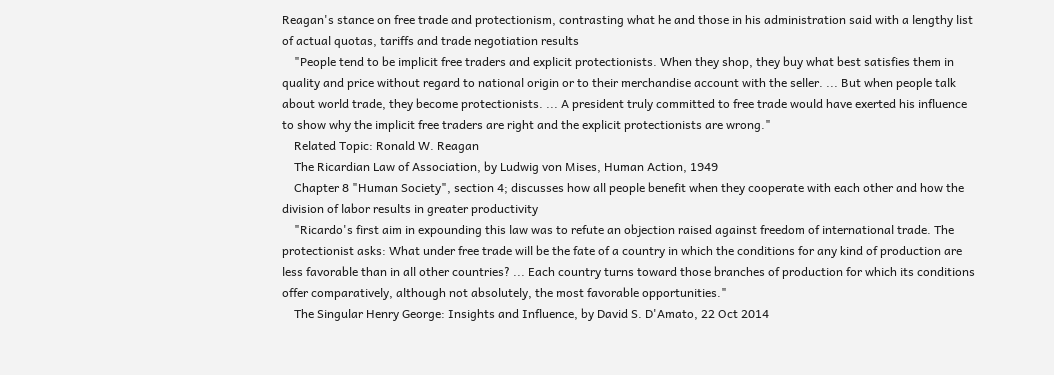Reagan's stance on free trade and protectionism, contrasting what he and those in his administration said with a lengthy list of actual quotas, tariffs and trade negotiation results
    "People tend to be implicit free traders and explicit protectionists. When they shop, they buy what best satisfies them in quality and price without regard to national origin or to their merchandise account with the seller. ... But when people talk about world trade, they become protectionists. ... A president truly committed to free trade would have exerted his influence to show why the implicit free traders are right and the explicit protectionists are wrong."
    Related Topic: Ronald W. Reagan
    The Ricardian Law of Association, by Ludwig von Mises, Human Action, 1949
    Chapter 8 "Human Society", section 4; discusses how all people benefit when they cooperate with each other and how the division of labor results in greater productivity
    "Ricardo's first aim in expounding this law was to refute an objection raised against freedom of international trade. The protectionist asks: What under free trade will be the fate of a country in which the conditions for any kind of production are less favorable than in all other countries? ... Each country turns toward those branches of production for which its conditions offer comparatively, although not absolutely, the most favorable opportunities."
    The Singular Henry George: Insights and Influence, by David S. D'Amato, 22 Oct 2014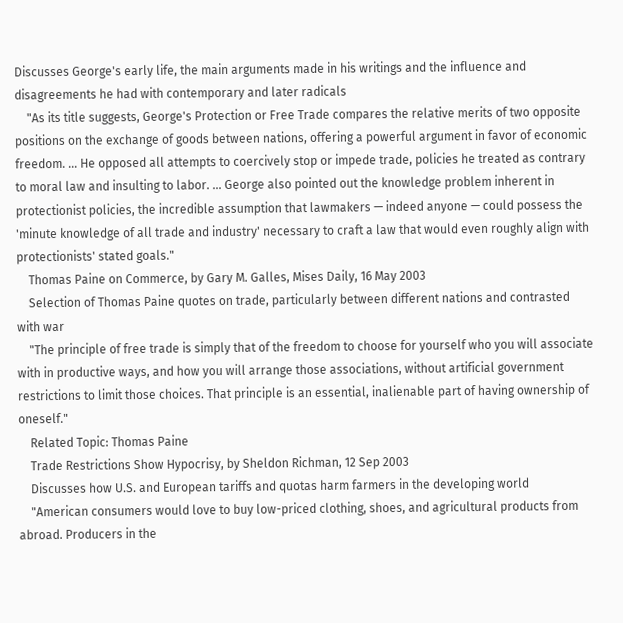Discusses George's early life, the main arguments made in his writings and the influence and disagreements he had with contemporary and later radicals
    "As its title suggests, George's Protection or Free Trade compares the relative merits of two opposite positions on the exchange of goods between nations, offering a powerful argument in favor of economic freedom. ... He opposed all attempts to coercively stop or impede trade, policies he treated as contrary to moral law and insulting to labor. ... George also pointed out the knowledge problem inherent in protectionist policies, the incredible assumption that lawmakers — indeed anyone — could possess the 'minute knowledge of all trade and industry' necessary to craft a law that would even roughly align with protectionists' stated goals."
    Thomas Paine on Commerce, by Gary M. Galles, Mises Daily, 16 May 2003
    Selection of Thomas Paine quotes on trade, particularly between different nations and contrasted with war
    "The principle of free trade is simply that of the freedom to choose for yourself who you will associate with in productive ways, and how you will arrange those associations, without artificial government restrictions to limit those choices. That principle is an essential, inalienable part of having ownership of oneself."
    Related Topic: Thomas Paine
    Trade Restrictions Show Hypocrisy, by Sheldon Richman, 12 Sep 2003
    Discusses how U.S. and European tariffs and quotas harm farmers in the developing world
    "American consumers would love to buy low-priced clothing, shoes, and agricultural products from abroad. Producers in the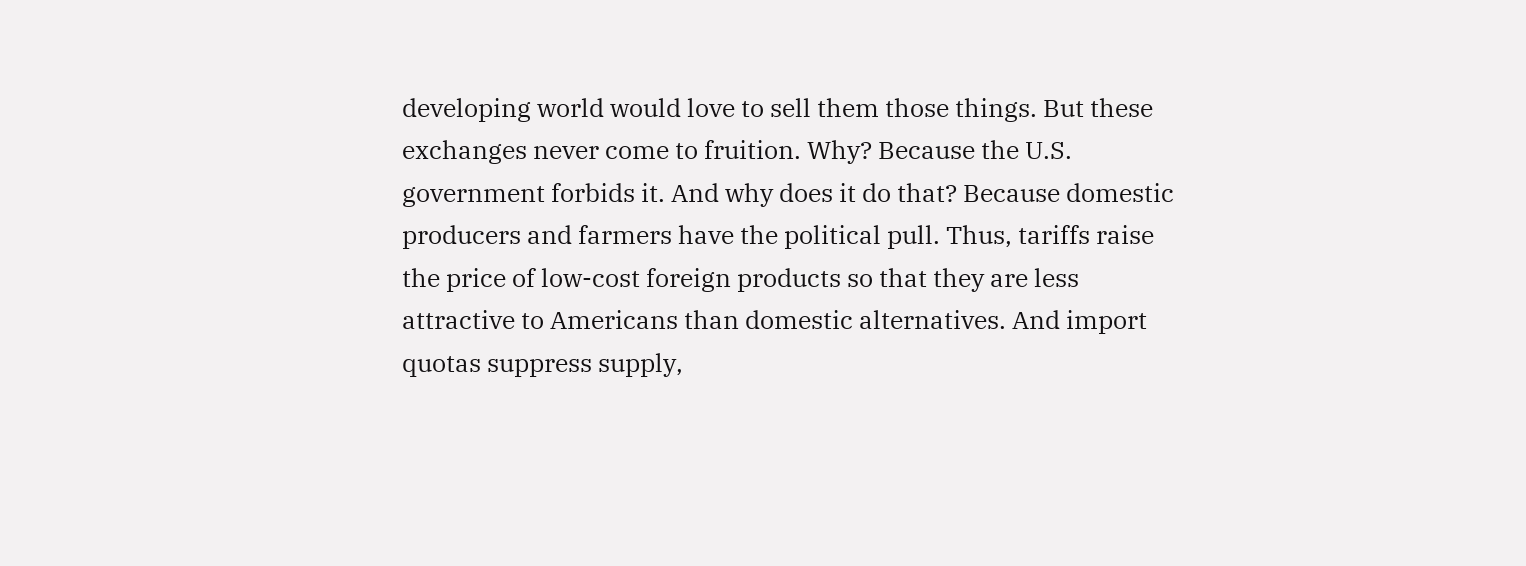developing world would love to sell them those things. But these exchanges never come to fruition. Why? Because the U.S. government forbids it. And why does it do that? Because domestic producers and farmers have the political pull. Thus, tariffs raise the price of low-cost foreign products so that they are less attractive to Americans than domestic alternatives. And import quotas suppress supply,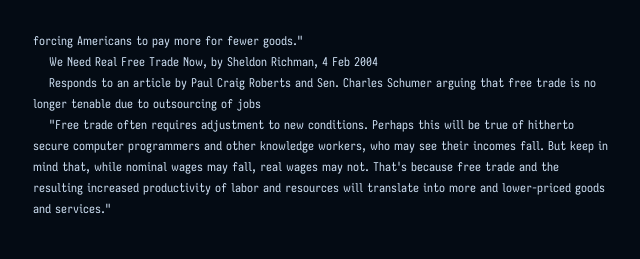forcing Americans to pay more for fewer goods."
    We Need Real Free Trade Now, by Sheldon Richman, 4 Feb 2004
    Responds to an article by Paul Craig Roberts and Sen. Charles Schumer arguing that free trade is no longer tenable due to outsourcing of jobs
    "Free trade often requires adjustment to new conditions. Perhaps this will be true of hitherto secure computer programmers and other knowledge workers, who may see their incomes fall. But keep in mind that, while nominal wages may fall, real wages may not. That's because free trade and the resulting increased productivity of labor and resources will translate into more and lower-priced goods and services."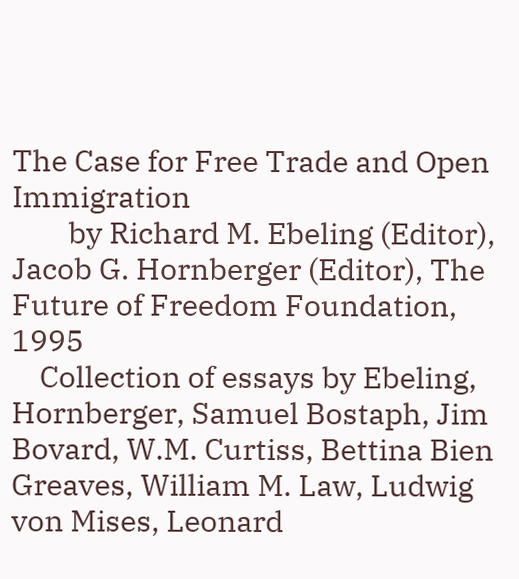The Case for Free Trade and Open Immigration
        by Richard M. Ebeling (Editor), Jacob G. Hornberger (Editor), The Future of Freedom Foundation, 1995
    Collection of essays by Ebeling, Hornberger, Samuel Bostaph, Jim Bovard, W.M. Curtiss, Bettina Bien Greaves, William M. Law, Ludwig von Mises, Leonard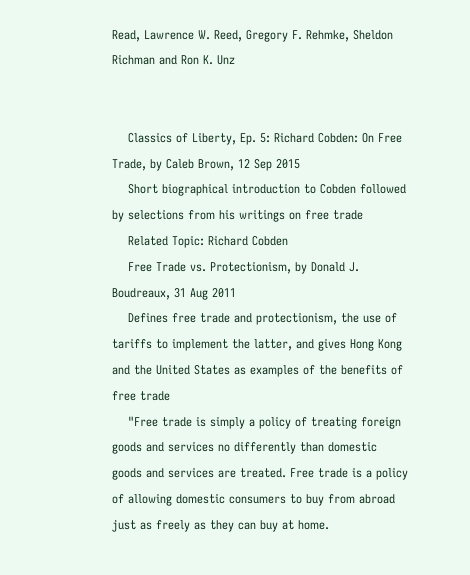Read, Lawrence W. Reed, Gregory F. Rehmke, Sheldon Richman and Ron K. Unz


    Classics of Liberty, Ep. 5: Richard Cobden: On Free Trade, by Caleb Brown, 12 Sep 2015
    Short biographical introduction to Cobden followed by selections from his writings on free trade
    Related Topic: Richard Cobden
    Free Trade vs. Protectionism, by Donald J. Boudreaux, 31 Aug 2011
    Defines free trade and protectionism, the use of tariffs to implement the latter, and gives Hong Kong and the United States as examples of the benefits of free trade
    "Free trade is simply a policy of treating foreign goods and services no differently than domestic goods and services are treated. Free trade is a policy of allowing domestic consumers to buy from abroad just as freely as they can buy at home.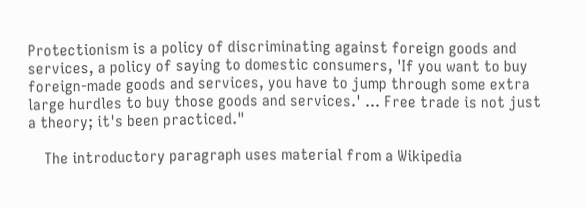Protectionism is a policy of discriminating against foreign goods and services, a policy of saying to domestic consumers, 'If you want to buy foreign-made goods and services, you have to jump through some extra large hurdles to buy those goods and services.' ... Free trade is not just a theory; it's been practiced."

    The introductory paragraph uses material from a Wikipedia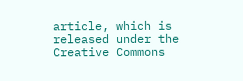article, which is released under the Creative Commons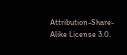Attribution-Share-Alike License 3.0.